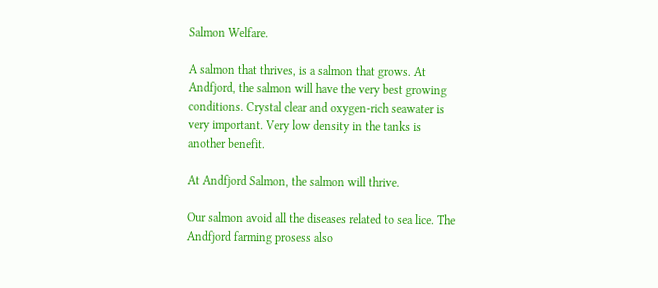Salmon Welfare.

A salmon that thrives, is a salmon that grows. At Andfjord, the salmon will have the very best growing conditions. Crystal clear and oxygen-rich seawater is very important. Very low density in the tanks is another benefit.

At Andfjord Salmon, the salmon will thrive.

Our salmon avoid all the diseases related to sea lice. The Andfjord farming prosess also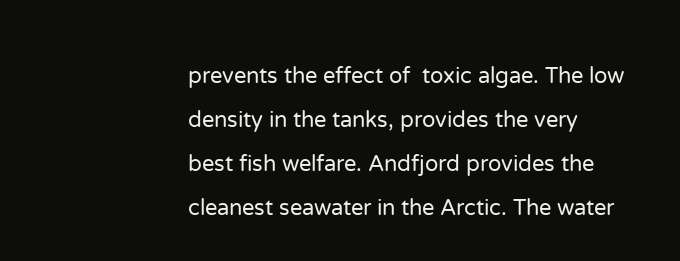prevents the effect of  toxic algae. The low density in the tanks, provides the very best fish welfare. Andfjord provides the cleanest seawater in the Arctic. The water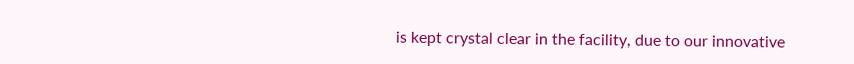is kept crystal clear in the facility, due to our innovative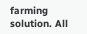farming solution. All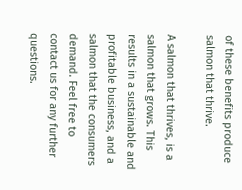of these benefits produce salmon that thrive.

A salmon that thrives, is a salmon that grows. This results in a sustainable and profitable business, and a salmon that the consumers demand. Feel free to contact us for any further questions.